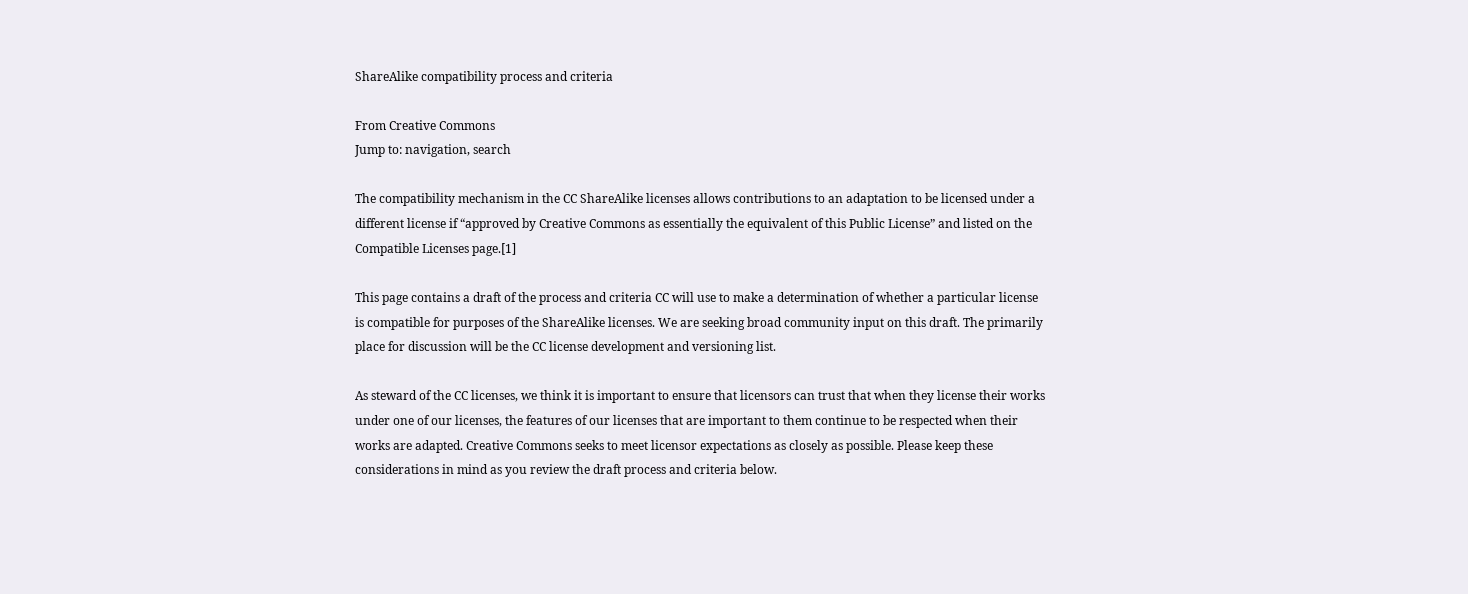ShareAlike compatibility process and criteria

From Creative Commons
Jump to: navigation, search

The compatibility mechanism in the CC ShareAlike licenses allows contributions to an adaptation to be licensed under a different license if “approved by Creative Commons as essentially the equivalent of this Public License” and listed on the Compatible Licenses page.[1]

This page contains a draft of the process and criteria CC will use to make a determination of whether a particular license is compatible for purposes of the ShareAlike licenses. We are seeking broad community input on this draft. The primarily place for discussion will be the CC license development and versioning list.

As steward of the CC licenses, we think it is important to ensure that licensors can trust that when they license their works under one of our licenses, the features of our licenses that are important to them continue to be respected when their works are adapted. Creative Commons seeks to meet licensor expectations as closely as possible. Please keep these considerations in mind as you review the draft process and criteria below.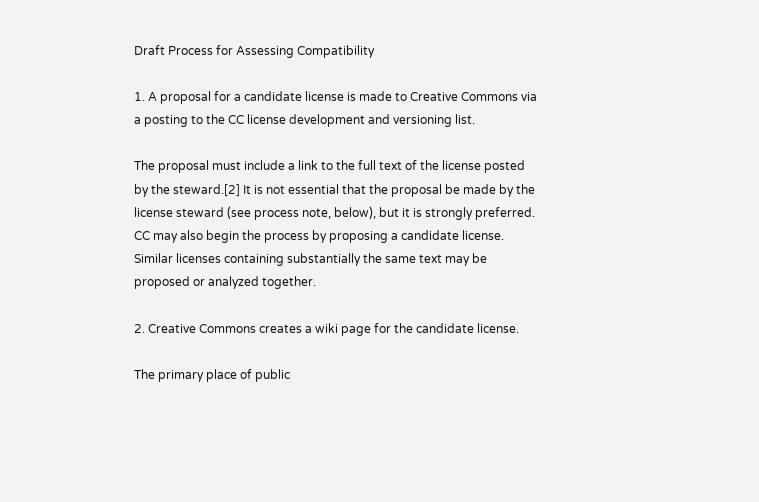Draft Process for Assessing Compatibility

1. A proposal for a candidate license is made to Creative Commons via a posting to the CC license development and versioning list.

The proposal must include a link to the full text of the license posted by the steward.[2] It is not essential that the proposal be made by the license steward (see process note, below), but it is strongly preferred. CC may also begin the process by proposing a candidate license. Similar licenses containing substantially the same text may be proposed or analyzed together.

2. Creative Commons creates a wiki page for the candidate license.

The primary place of public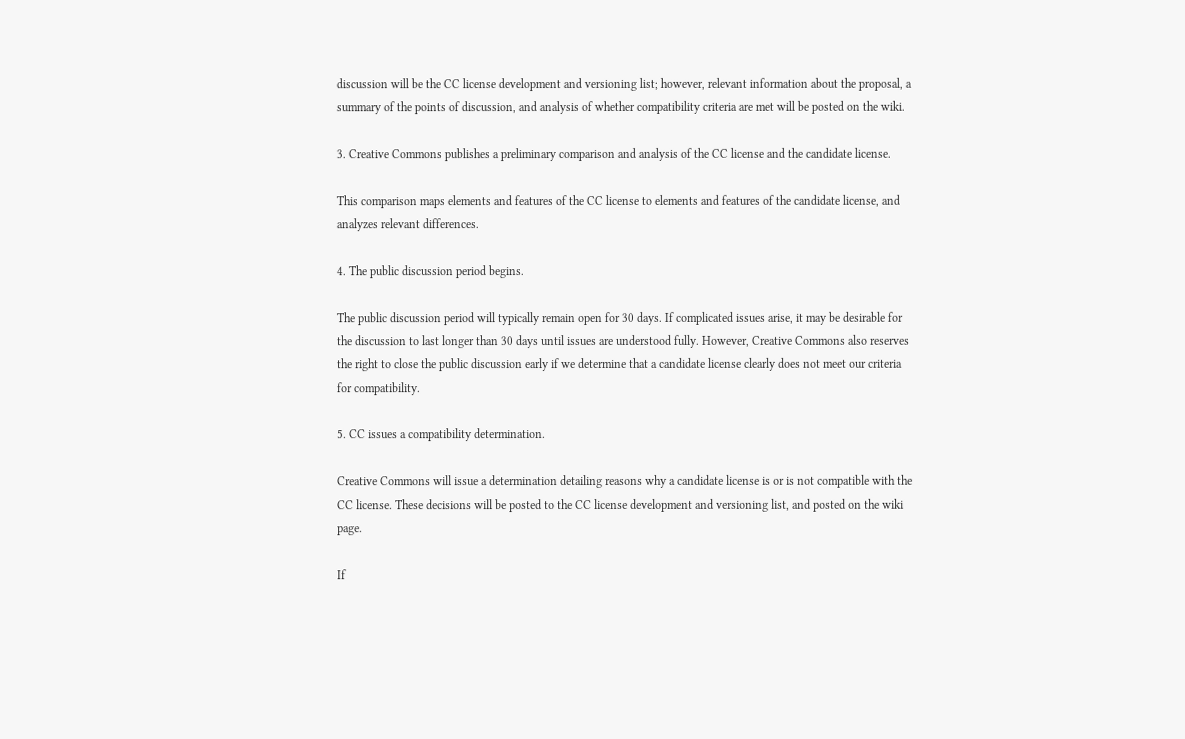discussion will be the CC license development and versioning list; however, relevant information about the proposal, a summary of the points of discussion, and analysis of whether compatibility criteria are met will be posted on the wiki.

3. Creative Commons publishes a preliminary comparison and analysis of the CC license and the candidate license.

This comparison maps elements and features of the CC license to elements and features of the candidate license, and analyzes relevant differences.

4. The public discussion period begins.

The public discussion period will typically remain open for 30 days. If complicated issues arise, it may be desirable for the discussion to last longer than 30 days until issues are understood fully. However, Creative Commons also reserves the right to close the public discussion early if we determine that a candidate license clearly does not meet our criteria for compatibility.

5. CC issues a compatibility determination.

Creative Commons will issue a determination detailing reasons why a candidate license is or is not compatible with the CC license. These decisions will be posted to the CC license development and versioning list, and posted on the wiki page.

If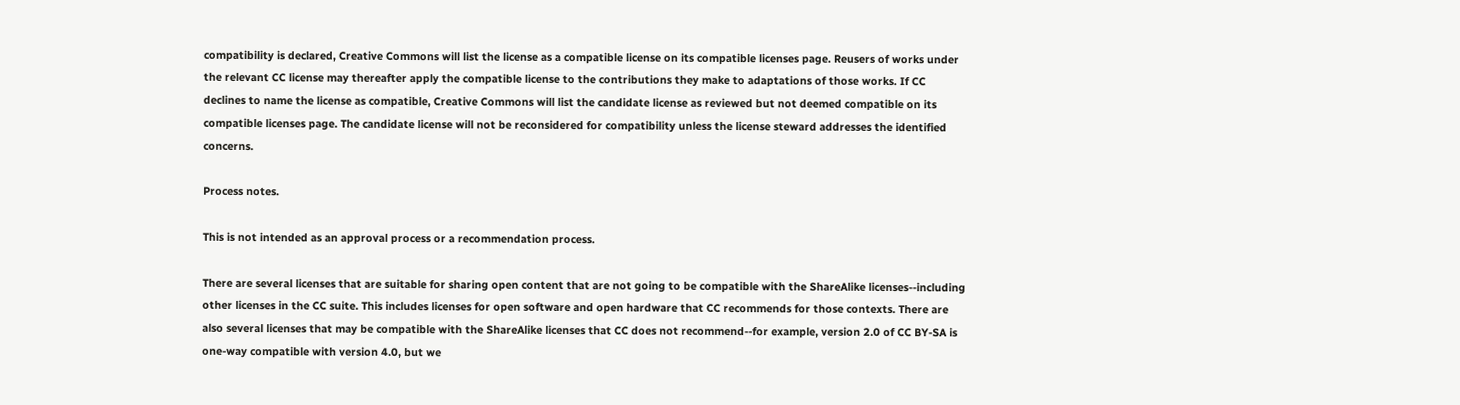compatibility is declared, Creative Commons will list the license as a compatible license on its compatible licenses page. Reusers of works under the relevant CC license may thereafter apply the compatible license to the contributions they make to adaptations of those works. If CC declines to name the license as compatible, Creative Commons will list the candidate license as reviewed but not deemed compatible on its compatible licenses page. The candidate license will not be reconsidered for compatibility unless the license steward addresses the identified concerns.

Process notes.

This is not intended as an approval process or a recommendation process.

There are several licenses that are suitable for sharing open content that are not going to be compatible with the ShareAlike licenses--including other licenses in the CC suite. This includes licenses for open software and open hardware that CC recommends for those contexts. There are also several licenses that may be compatible with the ShareAlike licenses that CC does not recommend--for example, version 2.0 of CC BY-SA is one-way compatible with version 4.0, but we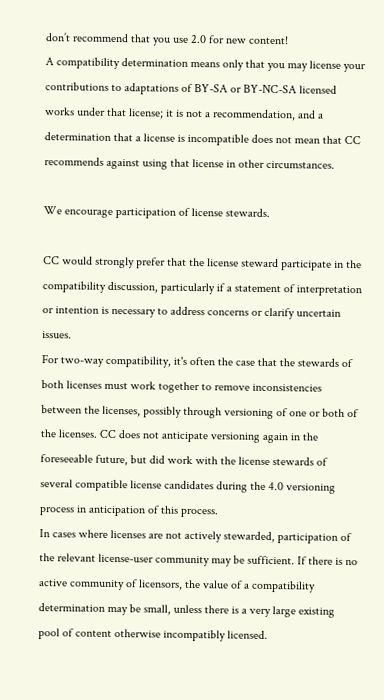don’t recommend that you use 2.0 for new content!
A compatibility determination means only that you may license your contributions to adaptations of BY-SA or BY-NC-SA licensed works under that license; it is not a recommendation, and a determination that a license is incompatible does not mean that CC recommends against using that license in other circumstances.

We encourage participation of license stewards.

CC would strongly prefer that the license steward participate in the compatibility discussion, particularly if a statement of interpretation or intention is necessary to address concerns or clarify uncertain issues.
For two-way compatibility, it's often the case that the stewards of both licenses must work together to remove inconsistencies between the licenses, possibly through versioning of one or both of the licenses. CC does not anticipate versioning again in the foreseeable future, but did work with the license stewards of several compatible license candidates during the 4.0 versioning process in anticipation of this process.
In cases where licenses are not actively stewarded, participation of the relevant license-user community may be sufficient. If there is no active community of licensors, the value of a compatibility determination may be small, unless there is a very large existing pool of content otherwise incompatibly licensed.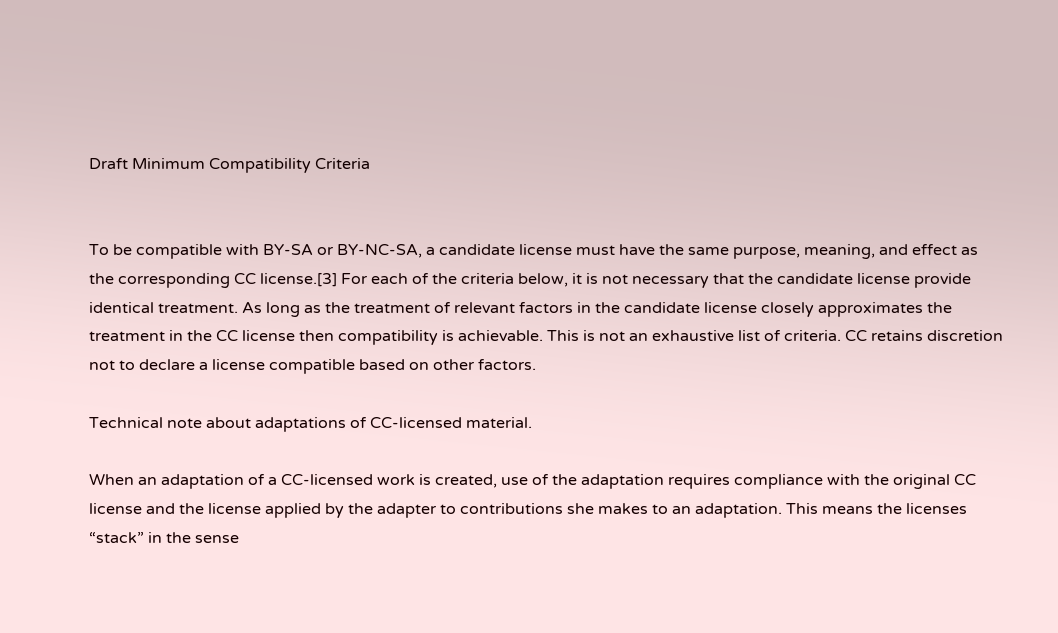Draft Minimum Compatibility Criteria


To be compatible with BY-SA or BY-NC-SA, a candidate license must have the same purpose, meaning, and effect as the corresponding CC license.[3] For each of the criteria below, it is not necessary that the candidate license provide identical treatment. As long as the treatment of relevant factors in the candidate license closely approximates the treatment in the CC license then compatibility is achievable. This is not an exhaustive list of criteria. CC retains discretion not to declare a license compatible based on other factors.

Technical note about adaptations of CC-licensed material.

When an adaptation of a CC-licensed work is created, use of the adaptation requires compliance with the original CC license and the license applied by the adapter to contributions she makes to an adaptation. This means the licenses “stack” in the sense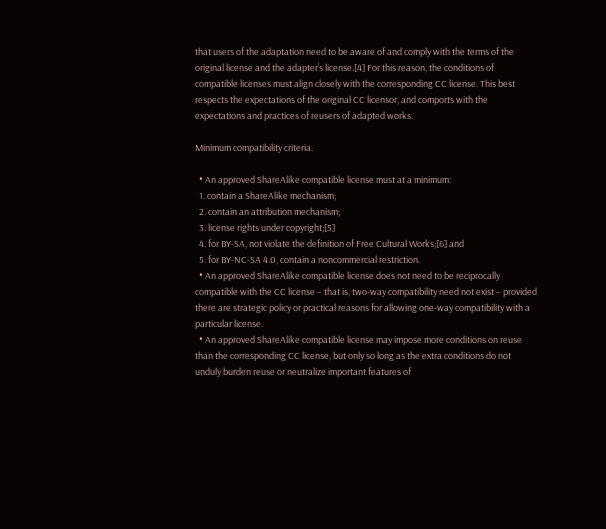that users of the adaptation need to be aware of and comply with the terms of the original license and the adapter’s license.[4] For this reason, the conditions of compatible licenses must align closely with the corresponding CC license. This best respects the expectations of the original CC licensor, and comports with the expectations and practices of reusers of adapted works.

Minimum compatibility criteria.

  • An approved ShareAlike compatible license must at a minimum:
  1. contain a ShareAlike mechanism;
  2. contain an attribution mechanism;
  3. license rights under copyright;[5]
  4. for BY-SA, not violate the definition of Free Cultural Works;[6] and
  5. for BY-NC-SA 4.0, contain a noncommercial restriction.
  • An approved ShareAlike compatible license does not need to be reciprocally compatible with the CC license – that is, two-way compatibility need not exist – provided there are strategic policy or practical reasons for allowing one-way compatibility with a particular license.
  • An approved ShareAlike compatible license may impose more conditions on reuse than the corresponding CC license, but only so long as the extra conditions do not unduly burden reuse or neutralize important features of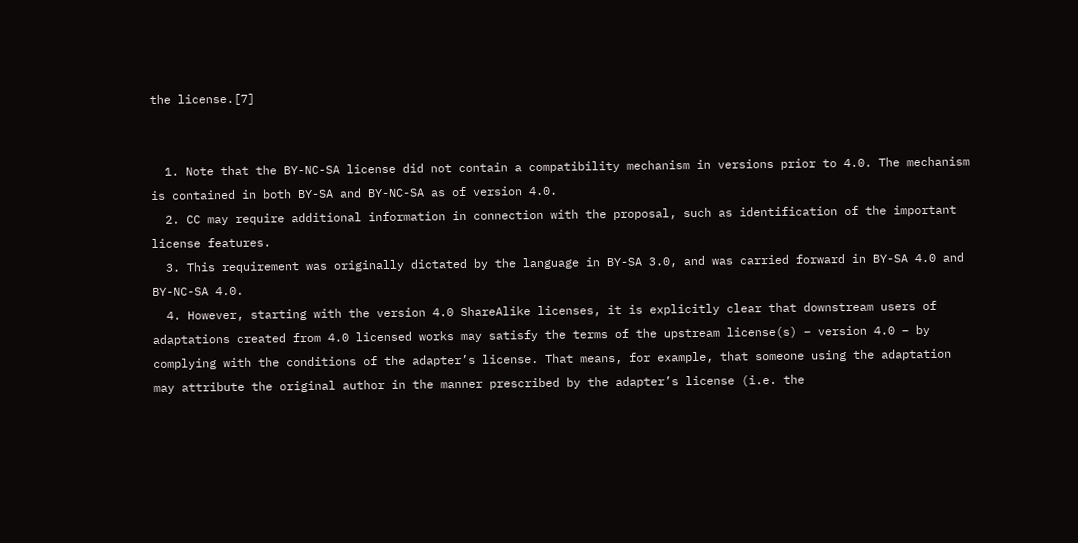the license.[7]


  1. Note that the BY-NC-SA license did not contain a compatibility mechanism in versions prior to 4.0. The mechanism is contained in both BY-SA and BY-NC-SA as of version 4.0.
  2. CC may require additional information in connection with the proposal, such as identification of the important license features.
  3. This requirement was originally dictated by the language in BY-SA 3.0, and was carried forward in BY-SA 4.0 and BY-NC-SA 4.0.
  4. However, starting with the version 4.0 ShareAlike licenses, it is explicitly clear that downstream users of adaptations created from 4.0 licensed works may satisfy the terms of the upstream license(s) – version 4.0 – by complying with the conditions of the adapter’s license. That means, for example, that someone using the adaptation may attribute the original author in the manner prescribed by the adapter’s license (i.e. the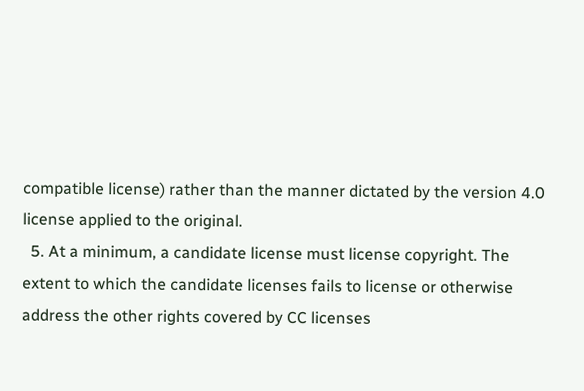compatible license) rather than the manner dictated by the version 4.0 license applied to the original.
  5. At a minimum, a candidate license must license copyright. The extent to which the candidate licenses fails to license or otherwise address the other rights covered by CC licenses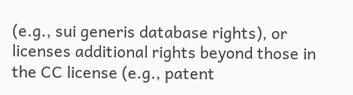(e.g., sui generis database rights), or licenses additional rights beyond those in the CC license (e.g., patent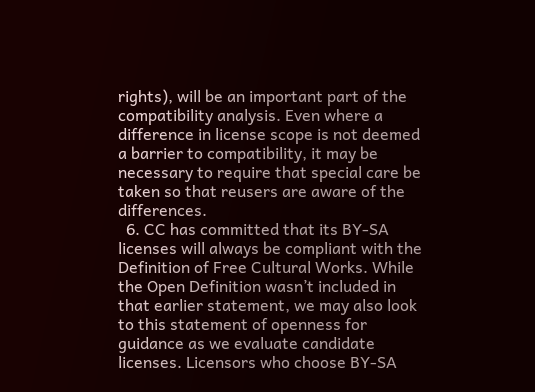rights), will be an important part of the compatibility analysis. Even where a difference in license scope is not deemed a barrier to compatibility, it may be necessary to require that special care be taken so that reusers are aware of the differences.
  6. CC has committed that its BY-SA licenses will always be compliant with the Definition of Free Cultural Works. While the Open Definition wasn’t included in that earlier statement, we may also look to this statement of openness for guidance as we evaluate candidate licenses. Licensors who choose BY-SA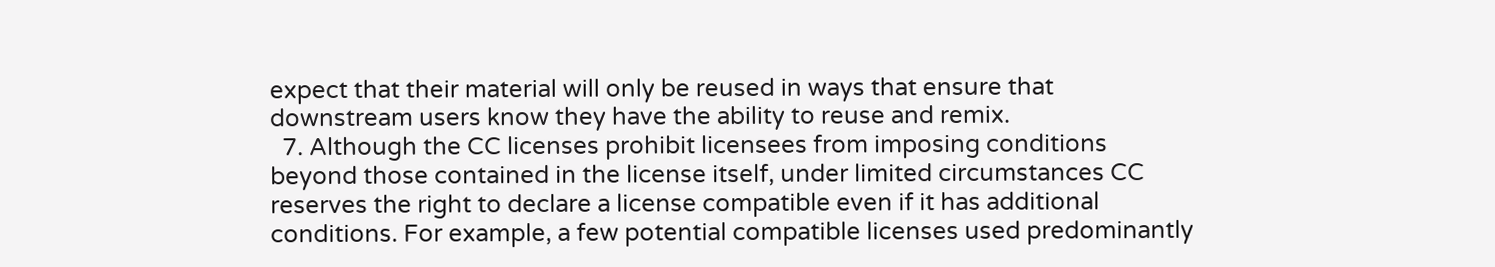expect that their material will only be reused in ways that ensure that downstream users know they have the ability to reuse and remix.
  7. Although the CC licenses prohibit licensees from imposing conditions beyond those contained in the license itself, under limited circumstances CC reserves the right to declare a license compatible even if it has additional conditions. For example, a few potential compatible licenses used predominantly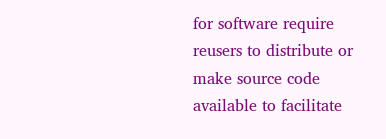for software require reusers to distribute or make source code available to facilitate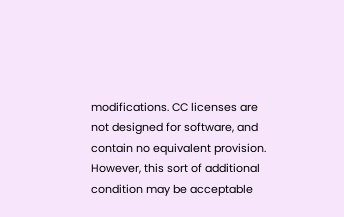modifications. CC licenses are not designed for software, and contain no equivalent provision. However, this sort of additional condition may be acceptable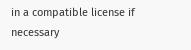in a compatible license if necessary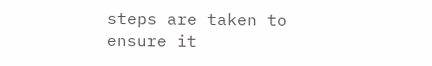steps are taken to ensure it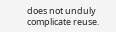does not unduly complicate reuse.